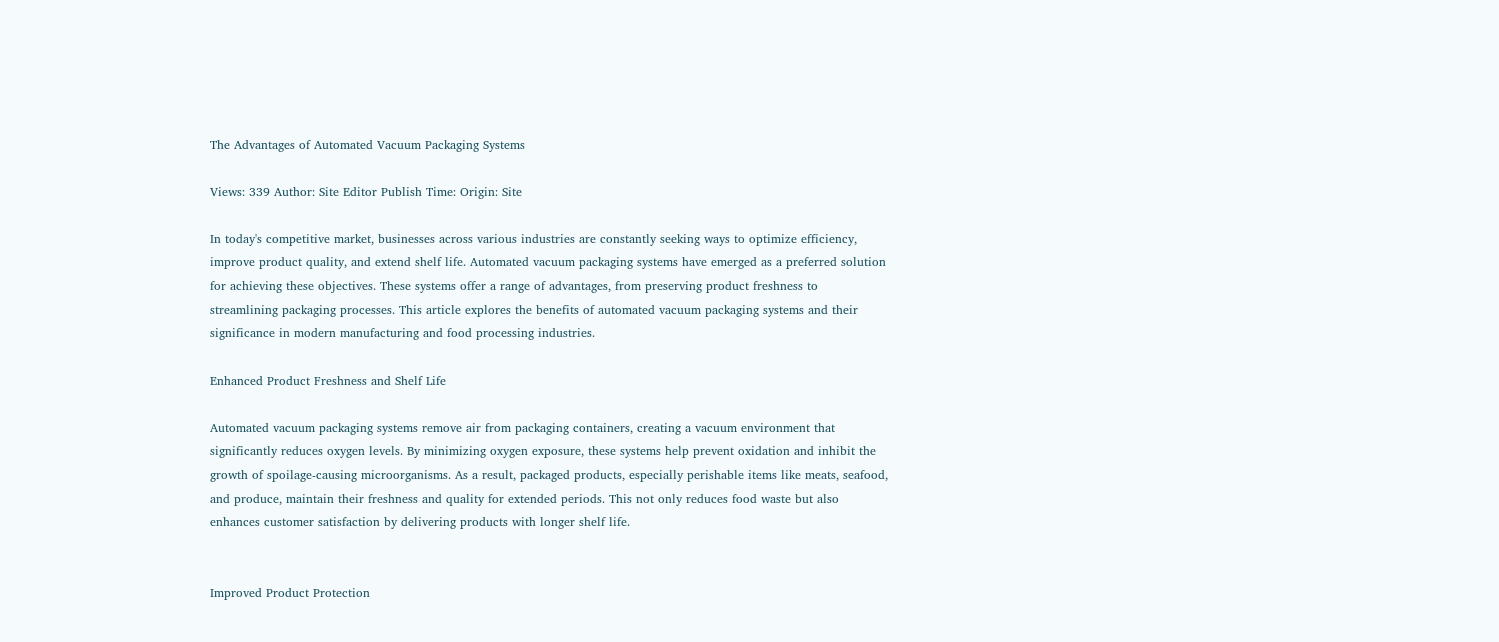The Advantages of Automated Vacuum Packaging Systems

Views: 339 Author: Site Editor Publish Time: Origin: Site

In today's competitive market, businesses across various industries are constantly seeking ways to optimize efficiency, improve product quality, and extend shelf life. Automated vacuum packaging systems have emerged as a preferred solution for achieving these objectives. These systems offer a range of advantages, from preserving product freshness to streamlining packaging processes. This article explores the benefits of automated vacuum packaging systems and their significance in modern manufacturing and food processing industries.

Enhanced Product Freshness and Shelf Life

Automated vacuum packaging systems remove air from packaging containers, creating a vacuum environment that significantly reduces oxygen levels. By minimizing oxygen exposure, these systems help prevent oxidation and inhibit the growth of spoilage-causing microorganisms. As a result, packaged products, especially perishable items like meats, seafood, and produce, maintain their freshness and quality for extended periods. This not only reduces food waste but also enhances customer satisfaction by delivering products with longer shelf life.


Improved Product Protection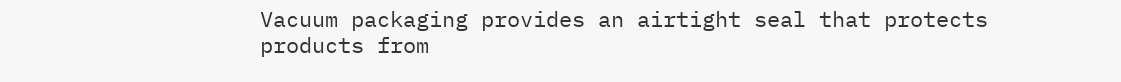Vacuum packaging provides an airtight seal that protects products from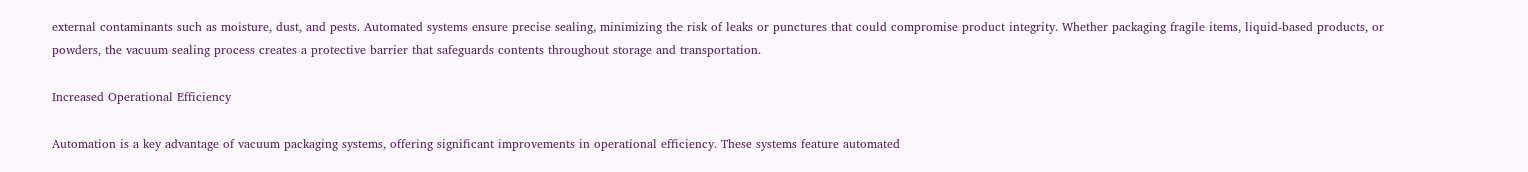external contaminants such as moisture, dust, and pests. Automated systems ensure precise sealing, minimizing the risk of leaks or punctures that could compromise product integrity. Whether packaging fragile items, liquid-based products, or powders, the vacuum sealing process creates a protective barrier that safeguards contents throughout storage and transportation.

Increased Operational Efficiency

Automation is a key advantage of vacuum packaging systems, offering significant improvements in operational efficiency. These systems feature automated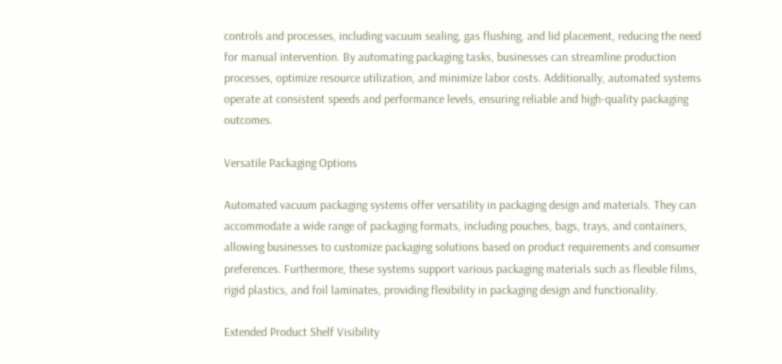controls and processes, including vacuum sealing, gas flushing, and lid placement, reducing the need for manual intervention. By automating packaging tasks, businesses can streamline production processes, optimize resource utilization, and minimize labor costs. Additionally, automated systems operate at consistent speeds and performance levels, ensuring reliable and high-quality packaging outcomes.

Versatile Packaging Options

Automated vacuum packaging systems offer versatility in packaging design and materials. They can accommodate a wide range of packaging formats, including pouches, bags, trays, and containers, allowing businesses to customize packaging solutions based on product requirements and consumer preferences. Furthermore, these systems support various packaging materials such as flexible films, rigid plastics, and foil laminates, providing flexibility in packaging design and functionality.

Extended Product Shelf Visibility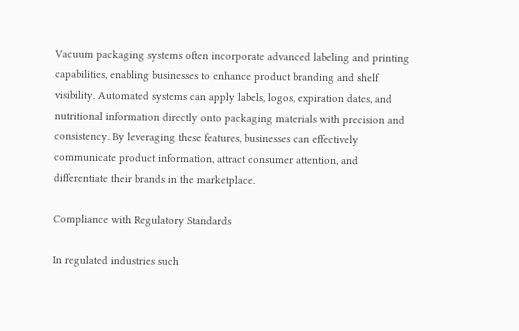Vacuum packaging systems often incorporate advanced labeling and printing capabilities, enabling businesses to enhance product branding and shelf visibility. Automated systems can apply labels, logos, expiration dates, and nutritional information directly onto packaging materials with precision and consistency. By leveraging these features, businesses can effectively communicate product information, attract consumer attention, and differentiate their brands in the marketplace.

Compliance with Regulatory Standards

In regulated industries such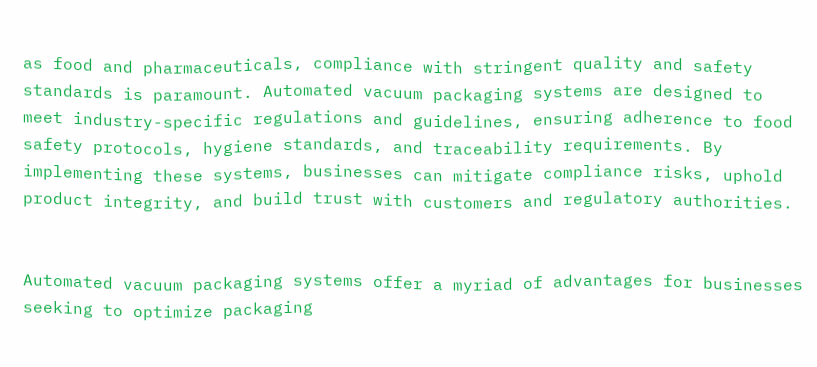as food and pharmaceuticals, compliance with stringent quality and safety standards is paramount. Automated vacuum packaging systems are designed to meet industry-specific regulations and guidelines, ensuring adherence to food safety protocols, hygiene standards, and traceability requirements. By implementing these systems, businesses can mitigate compliance risks, uphold product integrity, and build trust with customers and regulatory authorities.


Automated vacuum packaging systems offer a myriad of advantages for businesses seeking to optimize packaging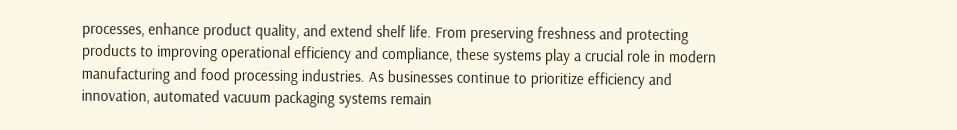processes, enhance product quality, and extend shelf life. From preserving freshness and protecting products to improving operational efficiency and compliance, these systems play a crucial role in modern manufacturing and food processing industries. As businesses continue to prioritize efficiency and innovation, automated vacuum packaging systems remain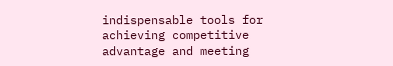indispensable tools for achieving competitive advantage and meeting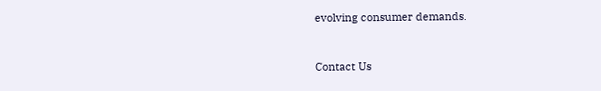evolving consumer demands.


Contact Us